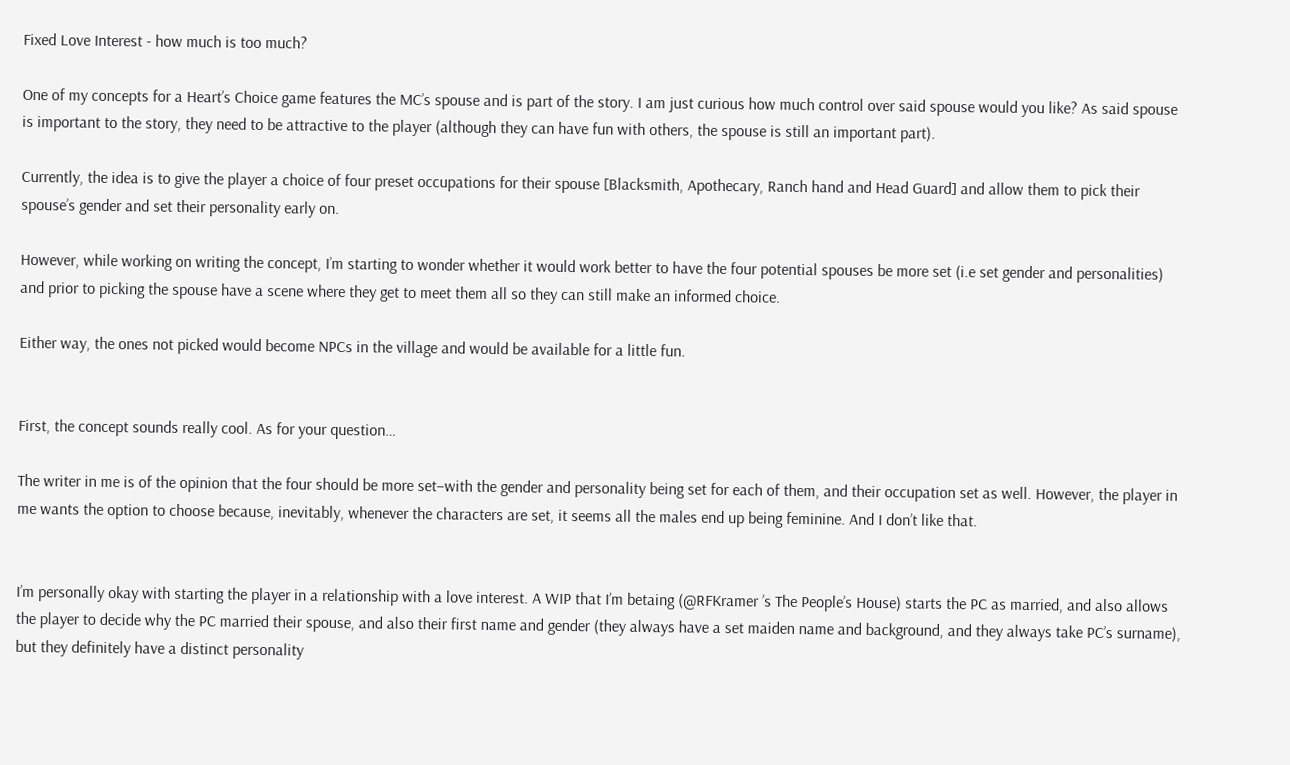Fixed Love Interest - how much is too much?

One of my concepts for a Heart’s Choice game features the MC’s spouse and is part of the story. I am just curious how much control over said spouse would you like? As said spouse is important to the story, they need to be attractive to the player (although they can have fun with others, the spouse is still an important part).

Currently, the idea is to give the player a choice of four preset occupations for their spouse [Blacksmith, Apothecary, Ranch hand and Head Guard] and allow them to pick their spouse’s gender and set their personality early on.

However, while working on writing the concept, I’m starting to wonder whether it would work better to have the four potential spouses be more set (i.e set gender and personalities) and prior to picking the spouse have a scene where they get to meet them all so they can still make an informed choice.

Either way, the ones not picked would become NPCs in the village and would be available for a little fun.


First, the concept sounds really cool. As for your question…

The writer in me is of the opinion that the four should be more set–with the gender and personality being set for each of them, and their occupation set as well. However, the player in me wants the option to choose because, inevitably, whenever the characters are set, it seems all the males end up being feminine. And I don’t like that.


I’m personally okay with starting the player in a relationship with a love interest. A WIP that I’m betaing (@RFKramer ’s The People’s House) starts the PC as married, and also allows the player to decide why the PC married their spouse, and also their first name and gender (they always have a set maiden name and background, and they always take PC’s surname), but they definitely have a distinct personality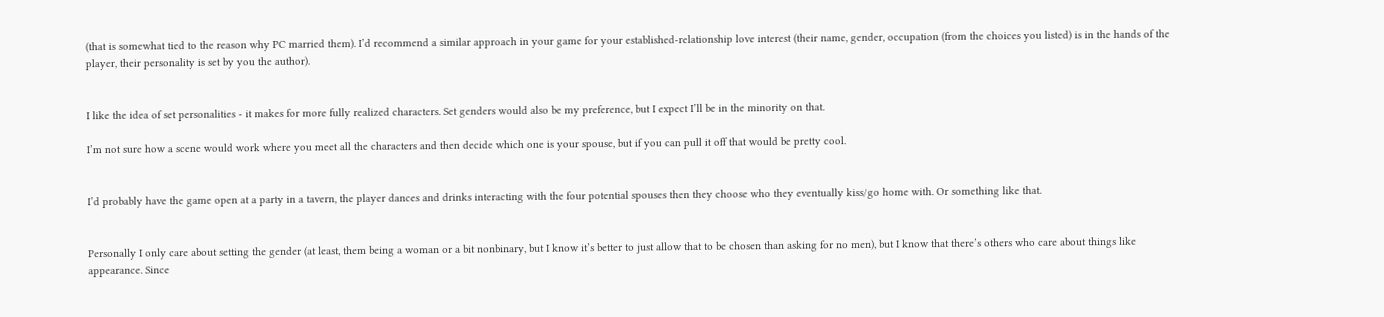(that is somewhat tied to the reason why PC married them). I’d recommend a similar approach in your game for your established-relationship love interest (their name, gender, occupation (from the choices you listed) is in the hands of the player, their personality is set by you the author).


I like the idea of set personalities - it makes for more fully realized characters. Set genders would also be my preference, but I expect I’ll be in the minority on that.

I’m not sure how a scene would work where you meet all the characters and then decide which one is your spouse, but if you can pull it off that would be pretty cool.


I’d probably have the game open at a party in a tavern, the player dances and drinks interacting with the four potential spouses then they choose who they eventually kiss/go home with. Or something like that.


Personally I only care about setting the gender (at least, them being a woman or a bit nonbinary, but I know it’s better to just allow that to be chosen than asking for no men), but I know that there’s others who care about things like appearance. Since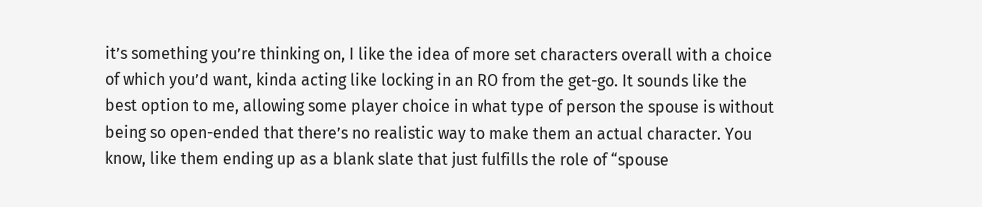it’s something you’re thinking on, I like the idea of more set characters overall with a choice of which you’d want, kinda acting like locking in an RO from the get-go. It sounds like the best option to me, allowing some player choice in what type of person the spouse is without being so open-ended that there’s no realistic way to make them an actual character. You know, like them ending up as a blank slate that just fulfills the role of “spouse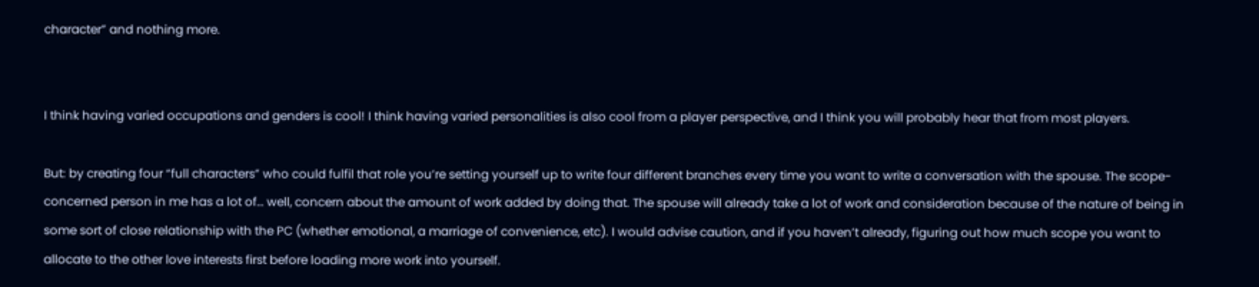character” and nothing more.


I think having varied occupations and genders is cool! I think having varied personalities is also cool from a player perspective, and I think you will probably hear that from most players.

But: by creating four “full characters” who could fulfil that role you’re setting yourself up to write four different branches every time you want to write a conversation with the spouse. The scope-concerned person in me has a lot of… well, concern about the amount of work added by doing that. The spouse will already take a lot of work and consideration because of the nature of being in some sort of close relationship with the PC (whether emotional, a marriage of convenience, etc). I would advise caution, and if you haven’t already, figuring out how much scope you want to allocate to the other love interests first before loading more work into yourself.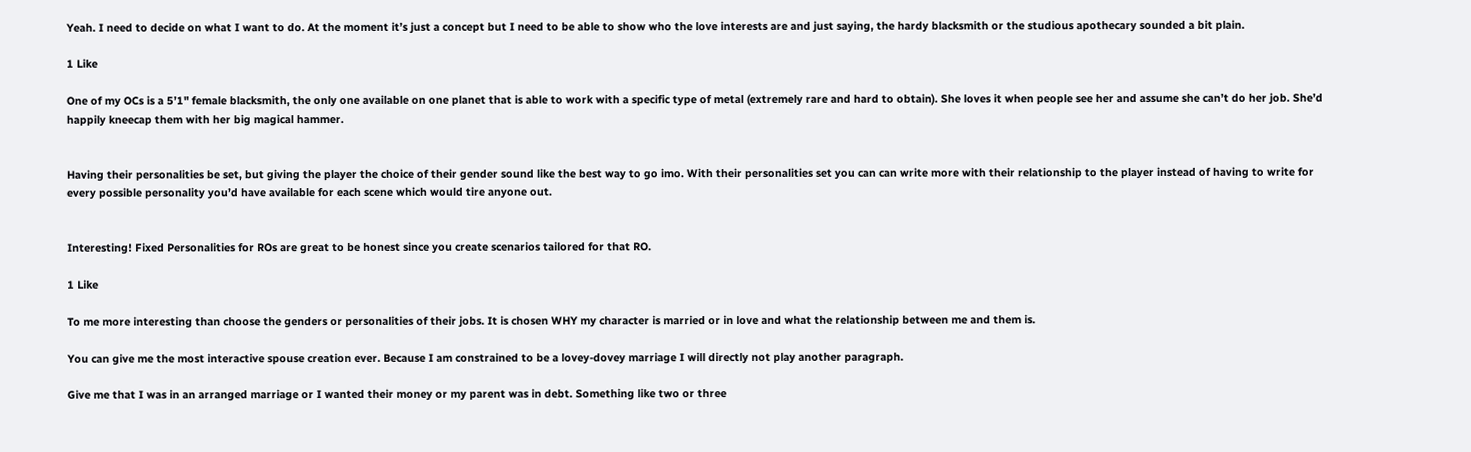Yeah. I need to decide on what I want to do. At the moment it’s just a concept but I need to be able to show who the love interests are and just saying, the hardy blacksmith or the studious apothecary sounded a bit plain.

1 Like

One of my OCs is a 5’1" female blacksmith, the only one available on one planet that is able to work with a specific type of metal (extremely rare and hard to obtain). She loves it when people see her and assume she can’t do her job. She’d happily kneecap them with her big magical hammer.


Having their personalities be set, but giving the player the choice of their gender sound like the best way to go imo. With their personalities set you can can write more with their relationship to the player instead of having to write for every possible personality you’d have available for each scene which would tire anyone out.


Interesting! Fixed Personalities for ROs are great to be honest since you create scenarios tailored for that RO.

1 Like

To me more interesting than choose the genders or personalities of their jobs. It is chosen WHY my character is married or in love and what the relationship between me and them is.

You can give me the most interactive spouse creation ever. Because I am constrained to be a lovey-dovey marriage I will directly not play another paragraph.

Give me that I was in an arranged marriage or I wanted their money or my parent was in debt. Something like two or three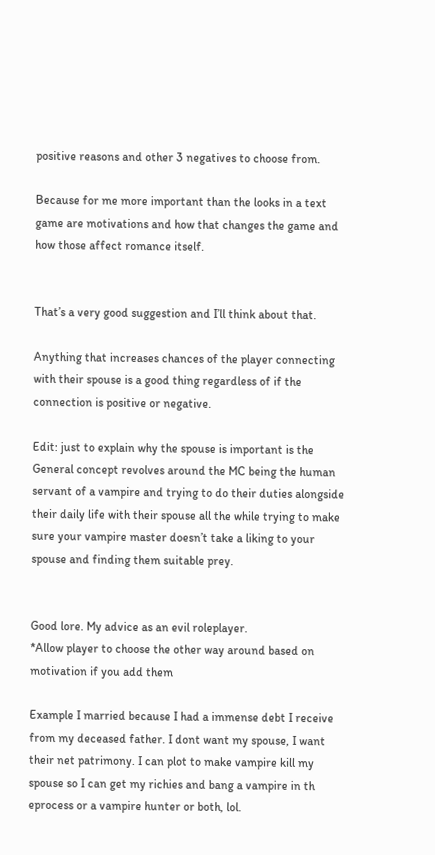positive reasons and other 3 negatives to choose from.

Because for me more important than the looks in a text game are motivations and how that changes the game and how those affect romance itself.


That’s a very good suggestion and I’ll think about that.

Anything that increases chances of the player connecting with their spouse is a good thing regardless of if the connection is positive or negative.

Edit: just to explain why the spouse is important is the General concept revolves around the MC being the human servant of a vampire and trying to do their duties alongside their daily life with their spouse all the while trying to make sure your vampire master doesn’t take a liking to your spouse and finding them suitable prey.


Good lore. My advice as an evil roleplayer.
*Allow player to choose the other way around based on motivation if you add them

Example I married because I had a immense debt I receive from my deceased father. I dont want my spouse, I want their net patrimony. I can plot to make vampire kill my spouse so I can get my richies and bang a vampire in th eprocess or a vampire hunter or both, lol.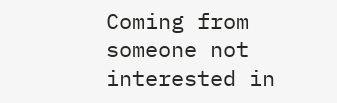Coming from someone not interested in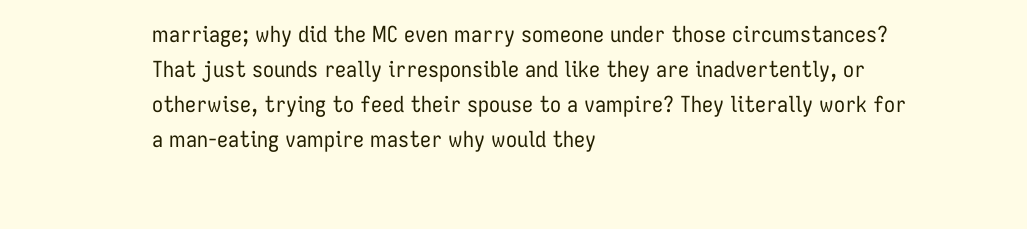marriage; why did the MC even marry someone under those circumstances? That just sounds really irresponsible and like they are inadvertently, or otherwise, trying to feed their spouse to a vampire? They literally work for a man-eating vampire master why would they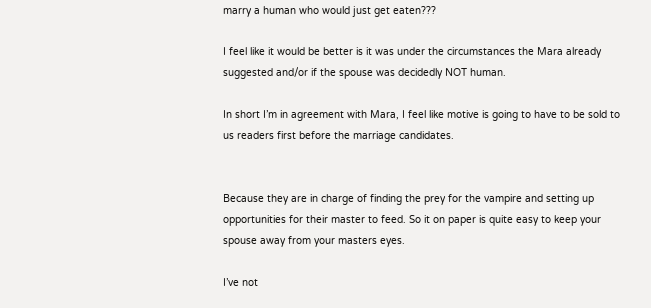marry a human who would just get eaten???

I feel like it would be better is it was under the circumstances the Mara already suggested and/or if the spouse was decidedly NOT human.

In short I’m in agreement with Mara, I feel like motive is going to have to be sold to us readers first before the marriage candidates.


Because they are in charge of finding the prey for the vampire and setting up opportunities for their master to feed. So it on paper is quite easy to keep your spouse away from your masters eyes.

I’ve not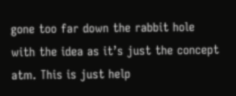gone too far down the rabbit hole with the idea as it’s just the concept atm. This is just help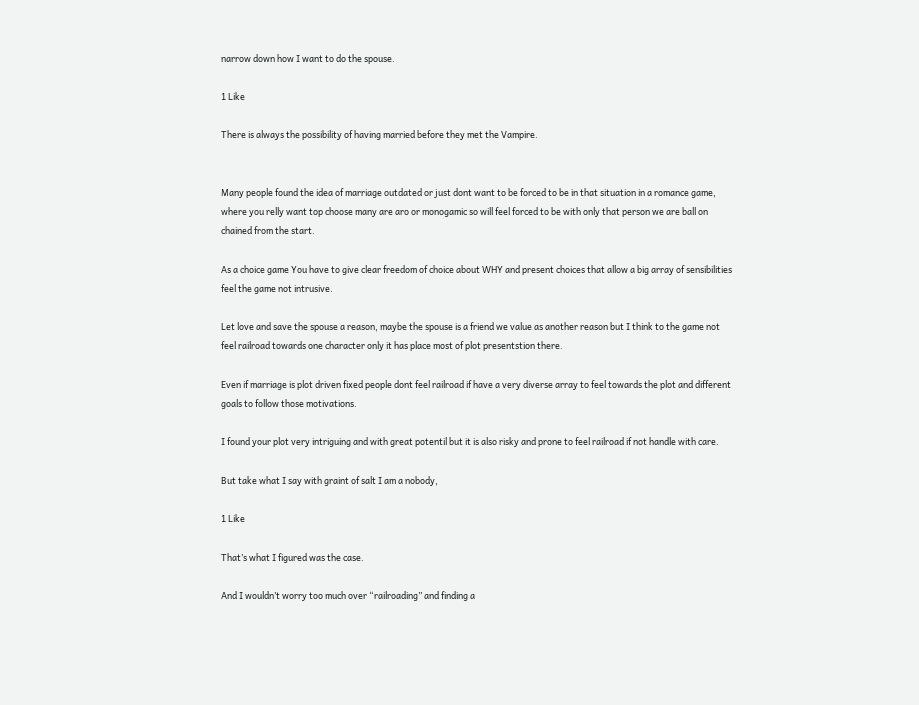narrow down how I want to do the spouse.

1 Like

There is always the possibility of having married before they met the Vampire.


Many people found the idea of marriage outdated or just dont want to be forced to be in that situation in a romance game, where you relly want top choose many are aro or monogamic so will feel forced to be with only that person we are ball on chained from the start.

As a choice game You have to give clear freedom of choice about WHY and present choices that allow a big array of sensibilities feel the game not intrusive.

Let love and save the spouse a reason, maybe the spouse is a friend we value as another reason but I think to the game not feel railroad towards one character only it has place most of plot presentstion there.

Even if marriage is plot driven fixed people dont feel railroad if have a very diverse array to feel towards the plot and different goals to follow those motivations.

I found your plot very intriguing and with great potentil but it is also risky and prone to feel railroad if not handle with care.

But take what I say with graint of salt I am a nobody,

1 Like

That’s what I figured was the case.

And I wouldn’t worry too much over “railroading” and finding a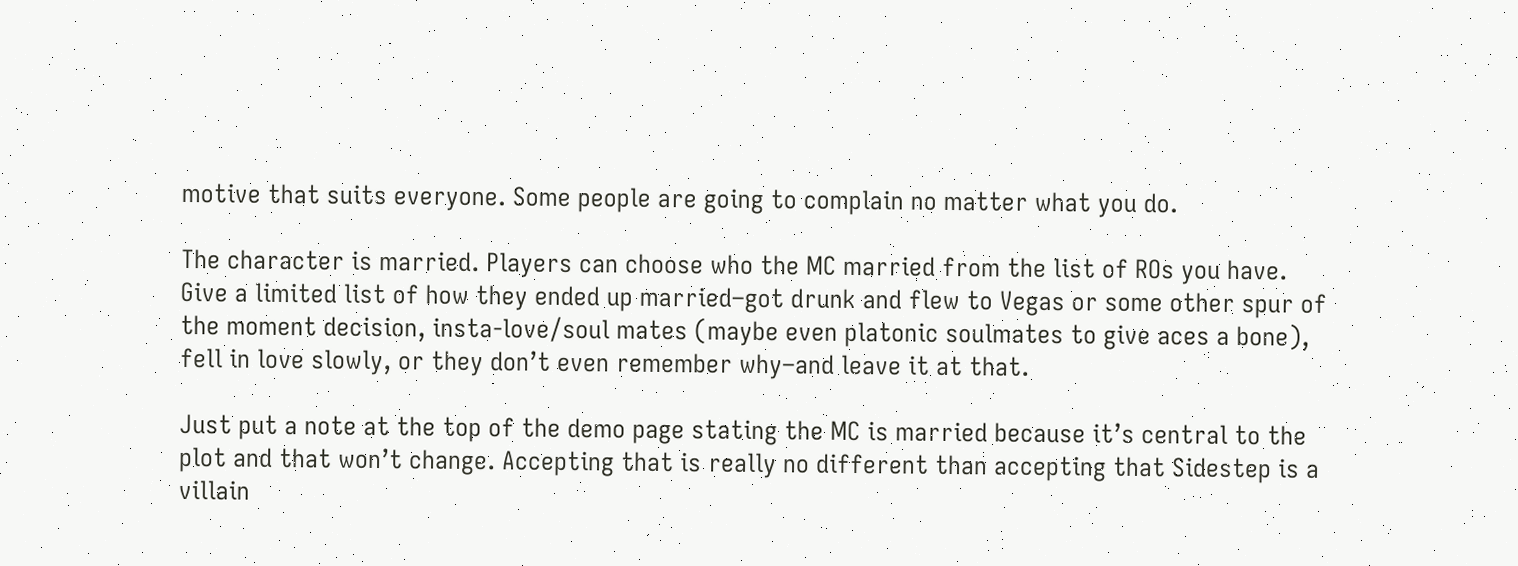motive that suits everyone. Some people are going to complain no matter what you do.

The character is married. Players can choose who the MC married from the list of ROs you have. Give a limited list of how they ended up married–got drunk and flew to Vegas or some other spur of the moment decision, insta-love/soul mates (maybe even platonic soulmates to give aces a bone), fell in love slowly, or they don’t even remember why–and leave it at that.

Just put a note at the top of the demo page stating the MC is married because it’s central to the plot and that won’t change. Accepting that is really no different than accepting that Sidestep is a villain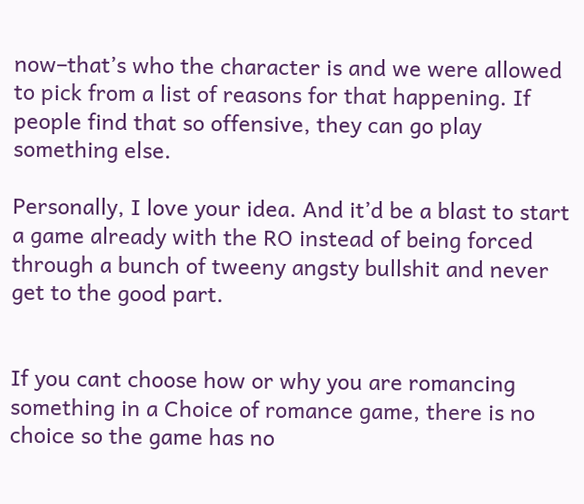now–that’s who the character is and we were allowed to pick from a list of reasons for that happening. If people find that so offensive, they can go play something else.

Personally, I love your idea. And it’d be a blast to start a game already with the RO instead of being forced through a bunch of tweeny angsty bullshit and never get to the good part.


If you cant choose how or why you are romancing something in a Choice of romance game, there is no choice so the game has no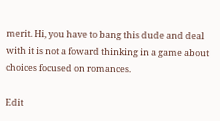merit. Hi, you have to bang this dude and deal with it is not a foward thinking in a game about choices focused on romances.

Edit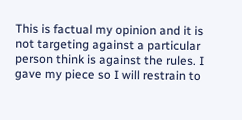This is factual my opinion and it is not targeting against a particular person think is against the rules. I gave my piece so I will restrain to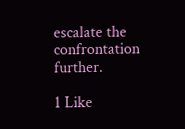escalate the confrontation further.

1 Like